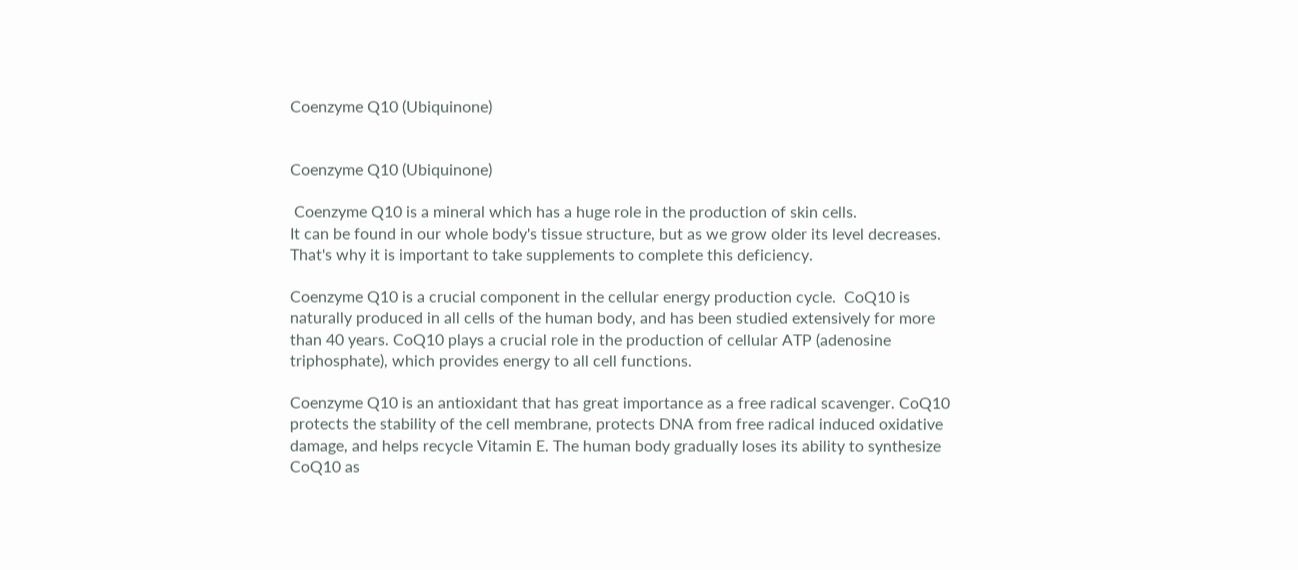Coenzyme Q10 (Ubiquinone)


Coenzyme Q10 (Ubiquinone)

 Coenzyme Q10 is a mineral which has a huge role in the production of skin cells.
It can be found in our whole body's tissue structure, but as we grow older its level decreases. That's why it is important to take supplements to complete this deficiency.

Coenzyme Q10 is a crucial component in the cellular energy production cycle.  CoQ10 is naturally produced in all cells of the human body, and has been studied extensively for more than 40 years. CoQ10 plays a crucial role in the production of cellular ATP (adenosine triphosphate), which provides energy to all cell functions.

Coenzyme Q10 is an antioxidant that has great importance as a free radical scavenger. CoQ10 protects the stability of the cell membrane, protects DNA from free radical induced oxidative damage, and helps recycle Vitamin E. The human body gradually loses its ability to synthesize CoQ10 as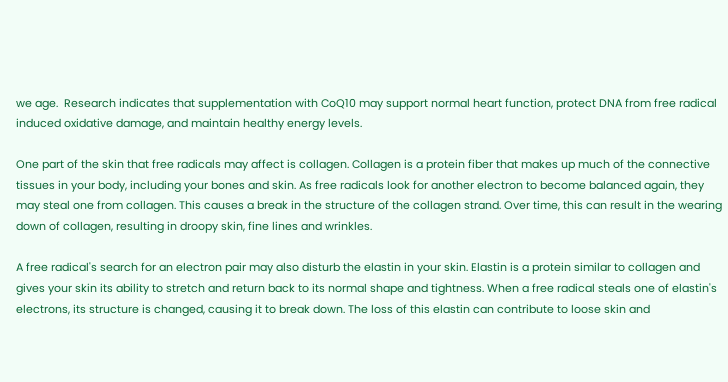we age.  Research indicates that supplementation with CoQ10 may support normal heart function, protect DNA from free radical induced oxidative damage, and maintain healthy energy levels.

One part of the skin that free radicals may affect is collagen. Collagen is a protein fiber that makes up much of the connective tissues in your body, including your bones and skin. As free radicals look for another electron to become balanced again, they may steal one from collagen. This causes a break in the structure of the collagen strand. Over time, this can result in the wearing down of collagen, resulting in droopy skin, fine lines and wrinkles.

A free radical's search for an electron pair may also disturb the elastin in your skin. Elastin is a protein similar to collagen and gives your skin its ability to stretch and return back to its normal shape and tightness. When a free radical steals one of elastin's electrons, its structure is changed, causing it to break down. The loss of this elastin can contribute to loose skin and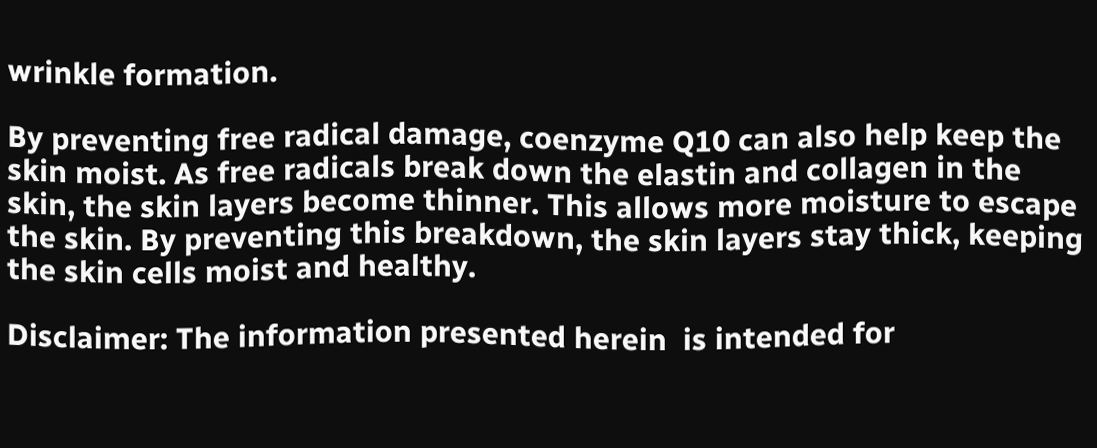wrinkle formation.

By preventing free radical damage, coenzyme Q10 can also help keep the skin moist. As free radicals break down the elastin and collagen in the skin, the skin layers become thinner. This allows more moisture to escape the skin. By preventing this breakdown, the skin layers stay thick, keeping the skin cells moist and healthy.

Disclaimer: The information presented herein  is intended for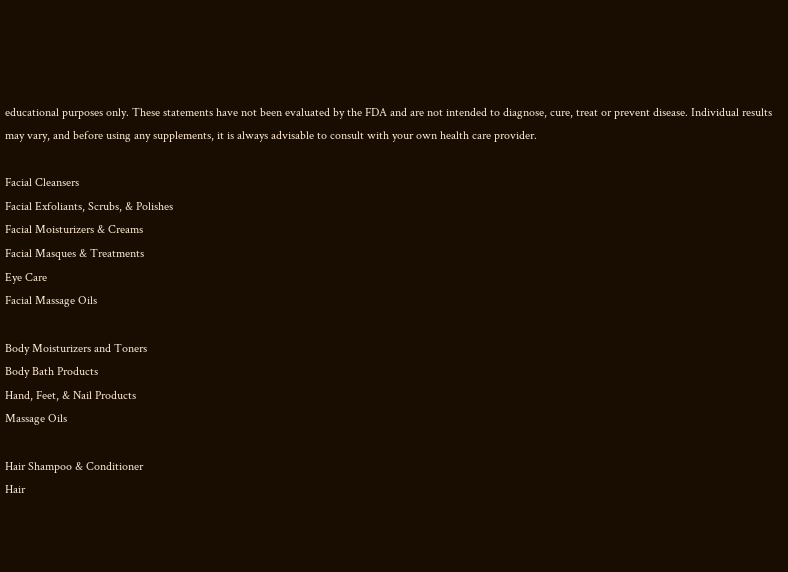educational purposes only. These statements have not been evaluated by the FDA and are not intended to diagnose, cure, treat or prevent disease. Individual results may vary, and before using any supplements, it is always advisable to consult with your own health care provider.

Facial Cleansers
Facial Exfoliants, Scrubs, & Polishes
Facial Moisturizers & Creams
Facial Masques & Treatments
Eye Care
Facial Massage Oils

Body Moisturizers and Toners
Body Bath Products
Hand, Feet, & Nail Products
Massage Oils

Hair Shampoo & Conditioner
Hair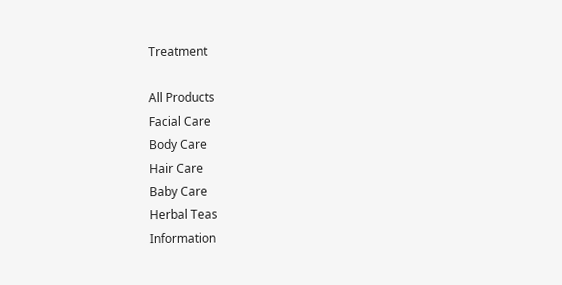Treatment

All Products
Facial Care
Body Care
Hair Care
Baby Care
Herbal Teas
Information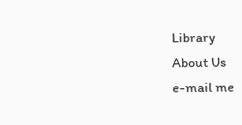Library
About Us
e-mail me